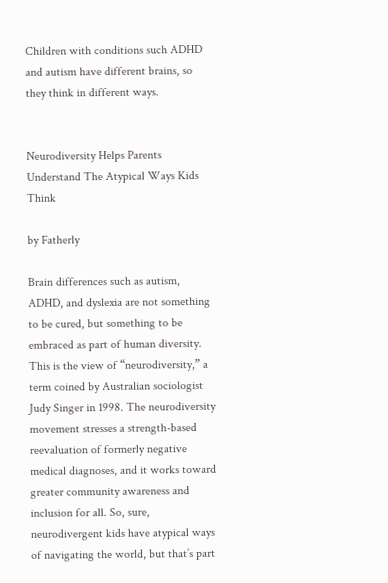Children with conditions such ADHD and autism have different brains, so they think in different ways.


Neurodiversity Helps Parents Understand The Atypical Ways Kids Think

by Fatherly

Brain differences such as autism, ADHD, and dyslexia are not something to be cured, but something to be embraced as part of human diversity. This is the view of “neurodiversity,” a term coined by Australian sociologist Judy Singer in 1998. The neurodiversity movement stresses a strength-based reevaluation of formerly negative medical diagnoses, and it works toward greater community awareness and inclusion for all. So, sure, neurodivergent kids have atypical ways of navigating the world, but that’s part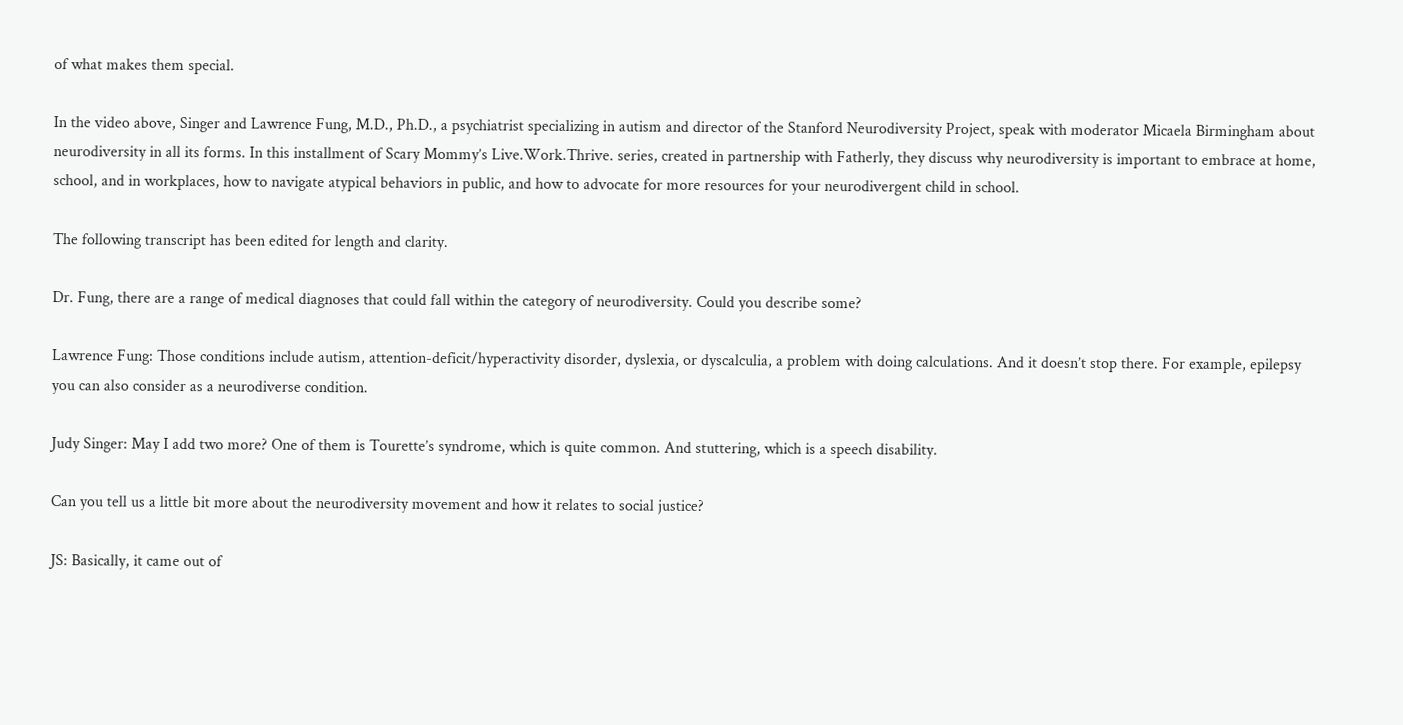of what makes them special.

In the video above, Singer and Lawrence Fung, M.D., Ph.D., a psychiatrist specializing in autism and director of the Stanford Neurodiversity Project, speak with moderator Micaela Birmingham about neurodiversity in all its forms. In this installment of Scary Mommy’s Live.Work.Thrive. series, created in partnership with Fatherly, they discuss why neurodiversity is important to embrace at home, school, and in workplaces, how to navigate atypical behaviors in public, and how to advocate for more resources for your neurodivergent child in school.

The following transcript has been edited for length and clarity.

Dr. Fung, there are a range of medical diagnoses that could fall within the category of neurodiversity. Could you describe some?

Lawrence Fung: Those conditions include autism, attention-deficit/hyperactivity disorder, dyslexia, or dyscalculia, a problem with doing calculations. And it doesn’t stop there. For example, epilepsy you can also consider as a neurodiverse condition.

Judy Singer: May I add two more? One of them is Tourette’s syndrome, which is quite common. And stuttering, which is a speech disability.

Can you tell us a little bit more about the neurodiversity movement and how it relates to social justice?

JS: Basically, it came out of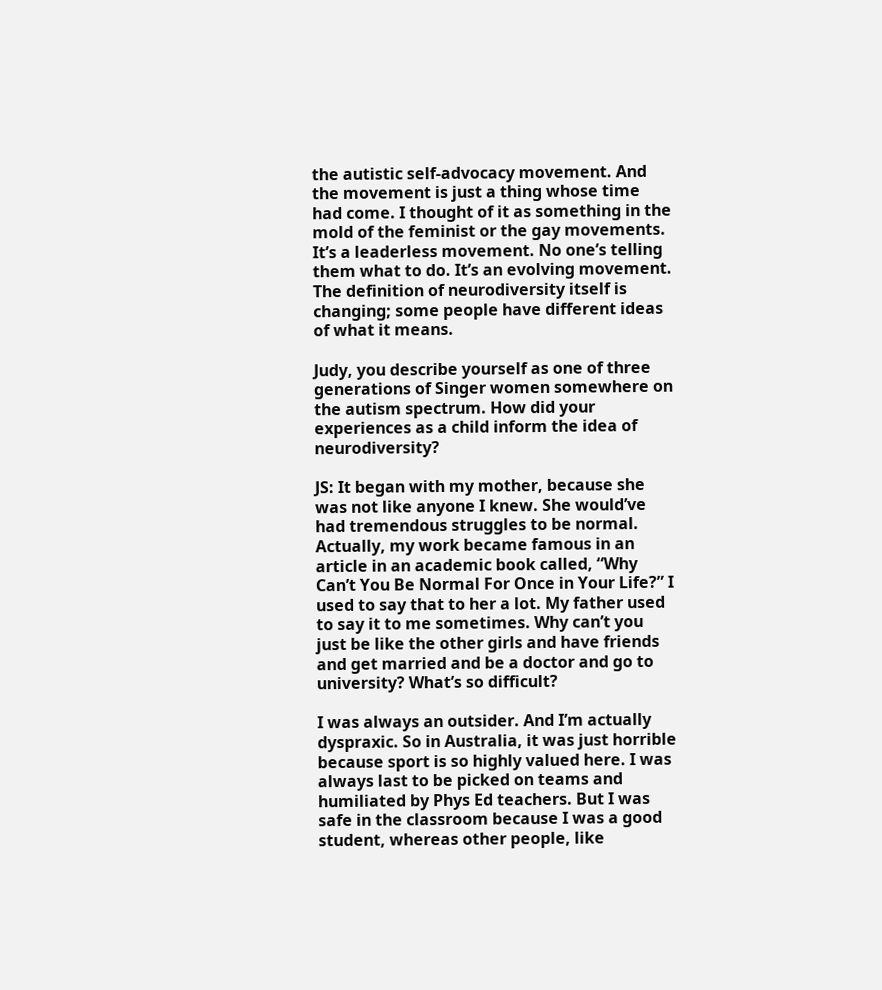the autistic self-advocacy movement. And the movement is just a thing whose time had come. I thought of it as something in the mold of the feminist or the gay movements. It’s a leaderless movement. No one’s telling them what to do. It’s an evolving movement. The definition of neurodiversity itself is changing; some people have different ideas of what it means.

Judy, you describe yourself as one of three generations of Singer women somewhere on the autism spectrum. How did your experiences as a child inform the idea of neurodiversity?

JS: It began with my mother, because she was not like anyone I knew. She would’ve had tremendous struggles to be normal. Actually, my work became famous in an article in an academic book called, “Why Can’t You Be Normal For Once in Your Life?” I used to say that to her a lot. My father used to say it to me sometimes. Why can’t you just be like the other girls and have friends and get married and be a doctor and go to university? What’s so difficult?

I was always an outsider. And I’m actually dyspraxic. So in Australia, it was just horrible because sport is so highly valued here. I was always last to be picked on teams and humiliated by Phys Ed teachers. But I was safe in the classroom because I was a good student, whereas other people, like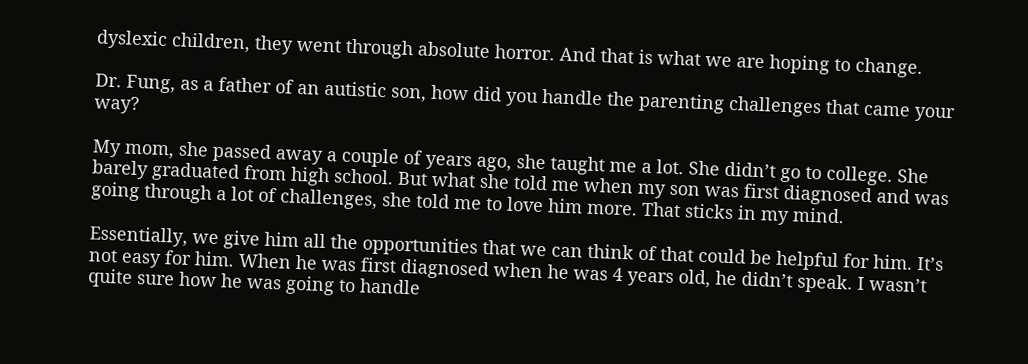dyslexic children, they went through absolute horror. And that is what we are hoping to change.

Dr. Fung, as a father of an autistic son, how did you handle the parenting challenges that came your way?

My mom, she passed away a couple of years ago, she taught me a lot. She didn’t go to college. She barely graduated from high school. But what she told me when my son was first diagnosed and was going through a lot of challenges, she told me to love him more. That sticks in my mind.

Essentially, we give him all the opportunities that we can think of that could be helpful for him. It’s not easy for him. When he was first diagnosed when he was 4 years old, he didn’t speak. I wasn’t quite sure how he was going to handle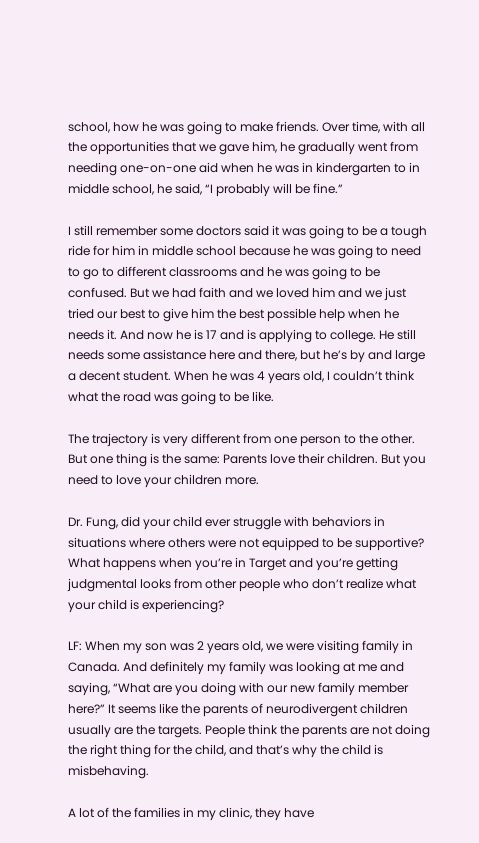school, how he was going to make friends. Over time, with all the opportunities that we gave him, he gradually went from needing one-on-one aid when he was in kindergarten to in middle school, he said, “I probably will be fine.”

I still remember some doctors said it was going to be a tough ride for him in middle school because he was going to need to go to different classrooms and he was going to be confused. But we had faith and we loved him and we just tried our best to give him the best possible help when he needs it. And now he is 17 and is applying to college. He still needs some assistance here and there, but he’s by and large a decent student. When he was 4 years old, I couldn’t think what the road was going to be like.

The trajectory is very different from one person to the other. But one thing is the same: Parents love their children. But you need to love your children more.

Dr. Fung, did your child ever struggle with behaviors in situations where others were not equipped to be supportive? What happens when you’re in Target and you’re getting judgmental looks from other people who don’t realize what your child is experiencing?

LF: When my son was 2 years old, we were visiting family in Canada. And definitely my family was looking at me and saying, “What are you doing with our new family member here?” It seems like the parents of neurodivergent children usually are the targets. People think the parents are not doing the right thing for the child, and that’s why the child is misbehaving.

A lot of the families in my clinic, they have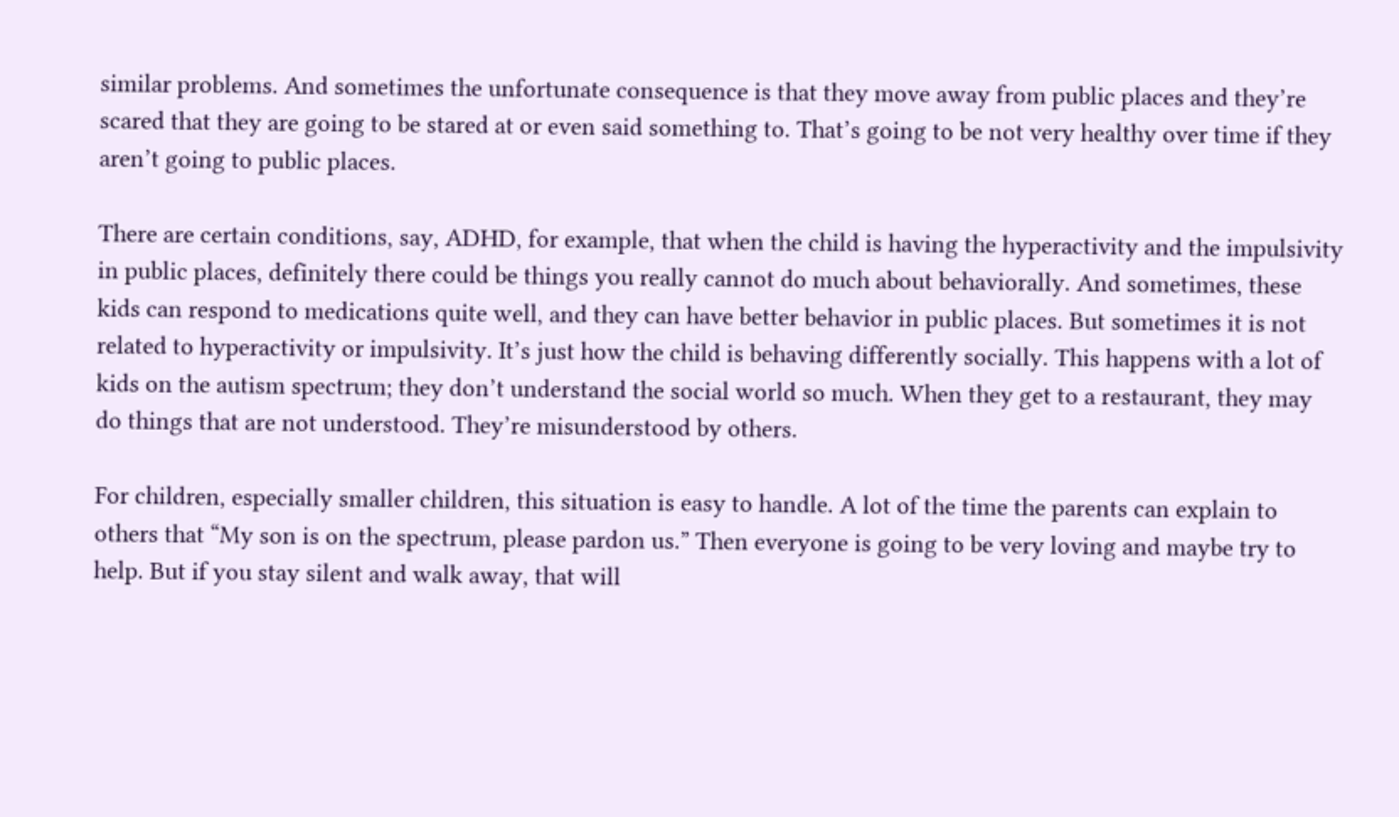similar problems. And sometimes the unfortunate consequence is that they move away from public places and they’re scared that they are going to be stared at or even said something to. That’s going to be not very healthy over time if they aren’t going to public places.

There are certain conditions, say, ADHD, for example, that when the child is having the hyperactivity and the impulsivity in public places, definitely there could be things you really cannot do much about behaviorally. And sometimes, these kids can respond to medications quite well, and they can have better behavior in public places. But sometimes it is not related to hyperactivity or impulsivity. It’s just how the child is behaving differently socially. This happens with a lot of kids on the autism spectrum; they don’t understand the social world so much. When they get to a restaurant, they may do things that are not understood. They’re misunderstood by others.

For children, especially smaller children, this situation is easy to handle. A lot of the time the parents can explain to others that “My son is on the spectrum, please pardon us.” Then everyone is going to be very loving and maybe try to help. But if you stay silent and walk away, that will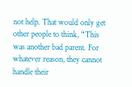not help. That would only get other people to think, “This was another bad parent. For whatever reason, they cannot handle their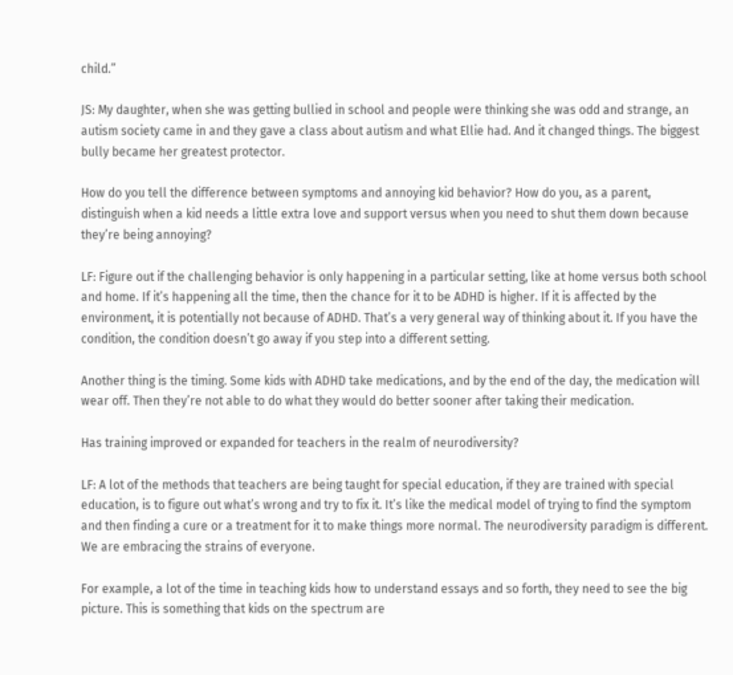child.”

JS: My daughter, when she was getting bullied in school and people were thinking she was odd and strange, an autism society came in and they gave a class about autism and what Ellie had. And it changed things. The biggest bully became her greatest protector.

How do you tell the difference between symptoms and annoying kid behavior? How do you, as a parent, distinguish when a kid needs a little extra love and support versus when you need to shut them down because they’re being annoying?

LF: Figure out if the challenging behavior is only happening in a particular setting, like at home versus both school and home. If it’s happening all the time, then the chance for it to be ADHD is higher. If it is affected by the environment, it is potentially not because of ADHD. That’s a very general way of thinking about it. If you have the condition, the condition doesn’t go away if you step into a different setting.

Another thing is the timing. Some kids with ADHD take medications, and by the end of the day, the medication will wear off. Then they’re not able to do what they would do better sooner after taking their medication.

Has training improved or expanded for teachers in the realm of neurodiversity?

LF: A lot of the methods that teachers are being taught for special education, if they are trained with special education, is to figure out what’s wrong and try to fix it. It’s like the medical model of trying to find the symptom and then finding a cure or a treatment for it to make things more normal. The neurodiversity paradigm is different. We are embracing the strains of everyone.

For example, a lot of the time in teaching kids how to understand essays and so forth, they need to see the big picture. This is something that kids on the spectrum are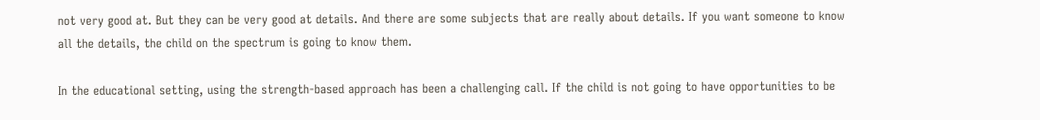not very good at. But they can be very good at details. And there are some subjects that are really about details. If you want someone to know all the details, the child on the spectrum is going to know them.

In the educational setting, using the strength-based approach has been a challenging call. If the child is not going to have opportunities to be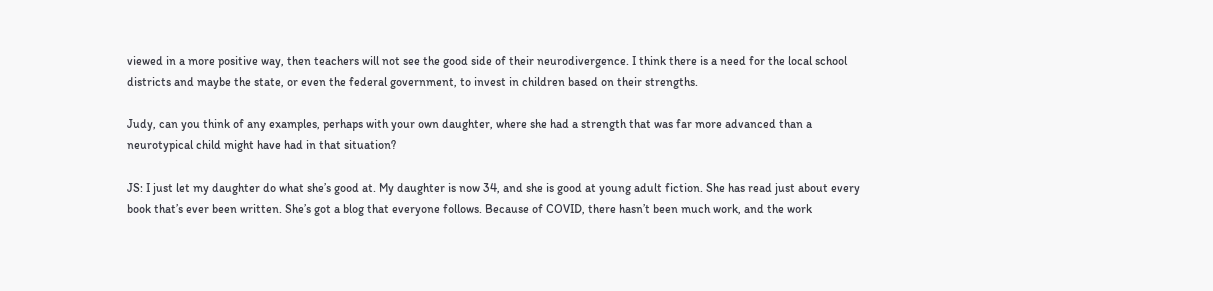viewed in a more positive way, then teachers will not see the good side of their neurodivergence. I think there is a need for the local school districts and maybe the state, or even the federal government, to invest in children based on their strengths.

Judy, can you think of any examples, perhaps with your own daughter, where she had a strength that was far more advanced than a neurotypical child might have had in that situation?

JS: I just let my daughter do what she’s good at. My daughter is now 34, and she is good at young adult fiction. She has read just about every book that’s ever been written. She’s got a blog that everyone follows. Because of COVID, there hasn’t been much work, and the work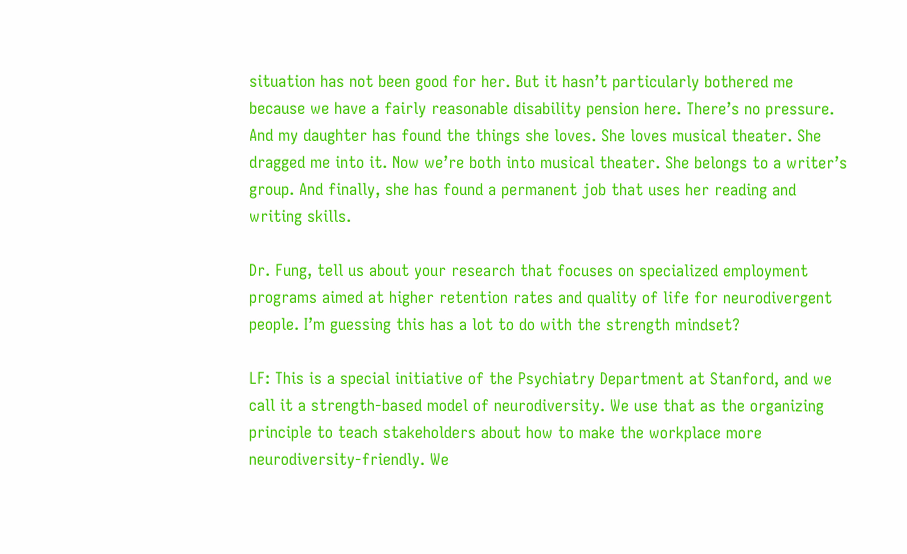situation has not been good for her. But it hasn’t particularly bothered me because we have a fairly reasonable disability pension here. There’s no pressure. And my daughter has found the things she loves. She loves musical theater. She dragged me into it. Now we’re both into musical theater. She belongs to a writer’s group. And finally, she has found a permanent job that uses her reading and writing skills.

Dr. Fung, tell us about your research that focuses on specialized employment programs aimed at higher retention rates and quality of life for neurodivergent people. I’m guessing this has a lot to do with the strength mindset?

LF: This is a special initiative of the Psychiatry Department at Stanford, and we call it a strength-based model of neurodiversity. We use that as the organizing principle to teach stakeholders about how to make the workplace more neurodiversity-friendly. We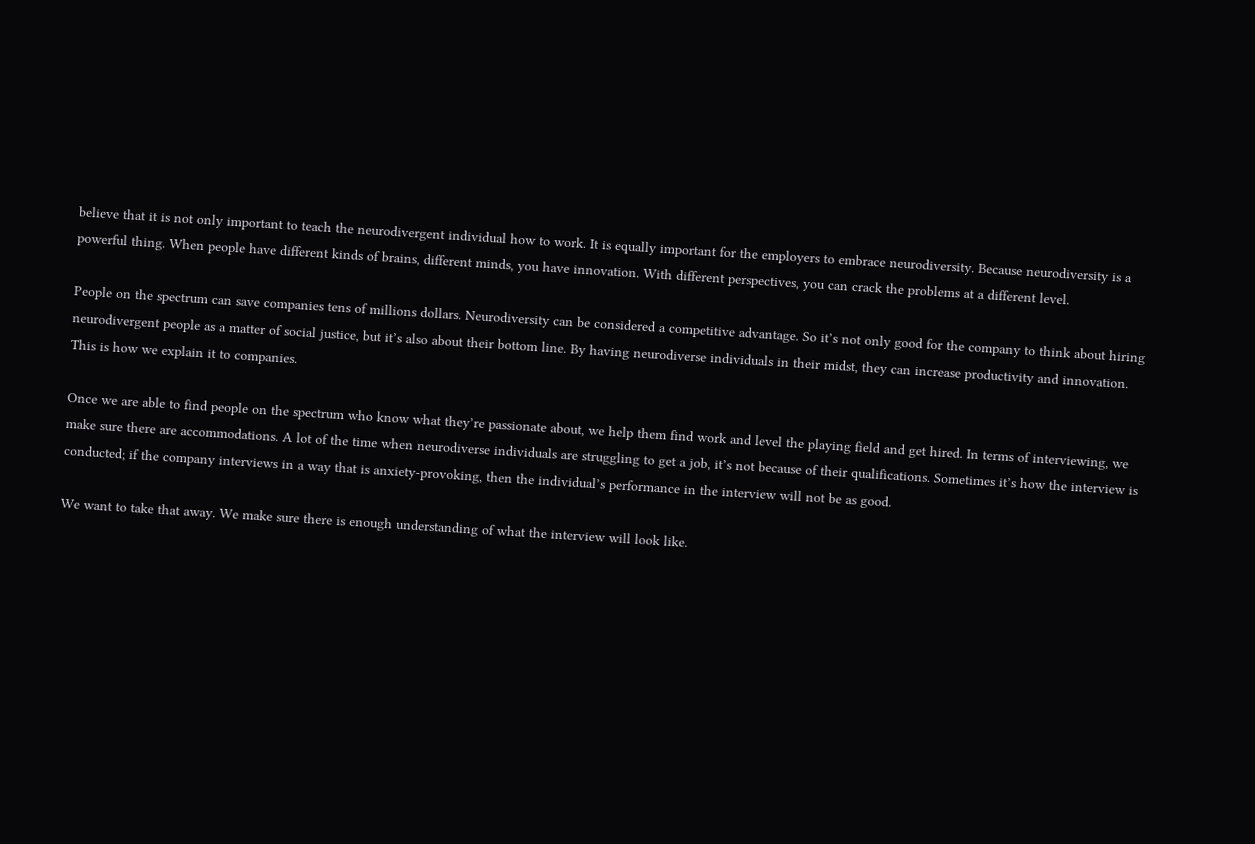believe that it is not only important to teach the neurodivergent individual how to work. It is equally important for the employers to embrace neurodiversity. Because neurodiversity is a powerful thing. When people have different kinds of brains, different minds, you have innovation. With different perspectives, you can crack the problems at a different level.

People on the spectrum can save companies tens of millions dollars. Neurodiversity can be considered a competitive advantage. So it’s not only good for the company to think about hiring neurodivergent people as a matter of social justice, but it’s also about their bottom line. By having neurodiverse individuals in their midst, they can increase productivity and innovation. This is how we explain it to companies.

Once we are able to find people on the spectrum who know what they’re passionate about, we help them find work and level the playing field and get hired. In terms of interviewing, we make sure there are accommodations. A lot of the time when neurodiverse individuals are struggling to get a job, it’s not because of their qualifications. Sometimes it’s how the interview is conducted; if the company interviews in a way that is anxiety-provoking, then the individual’s performance in the interview will not be as good.

We want to take that away. We make sure there is enough understanding of what the interview will look like.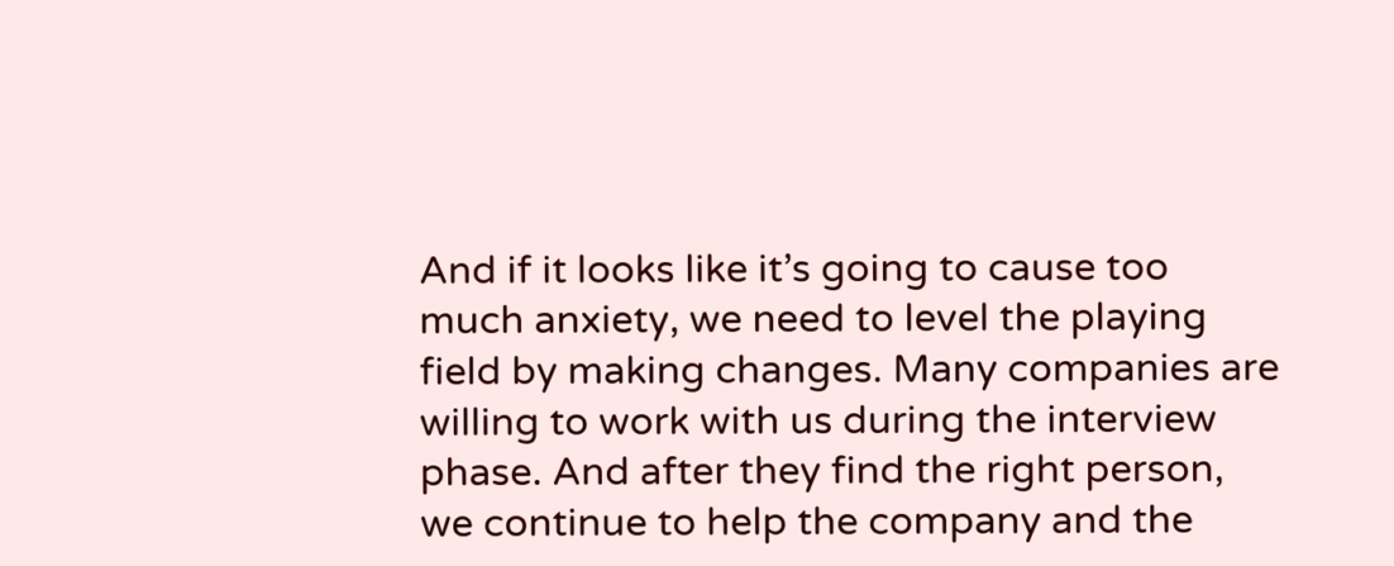And if it looks like it’s going to cause too much anxiety, we need to level the playing field by making changes. Many companies are willing to work with us during the interview phase. And after they find the right person, we continue to help the company and the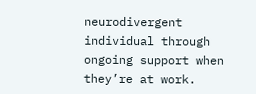neurodivergent individual through ongoing support when they’re at work.